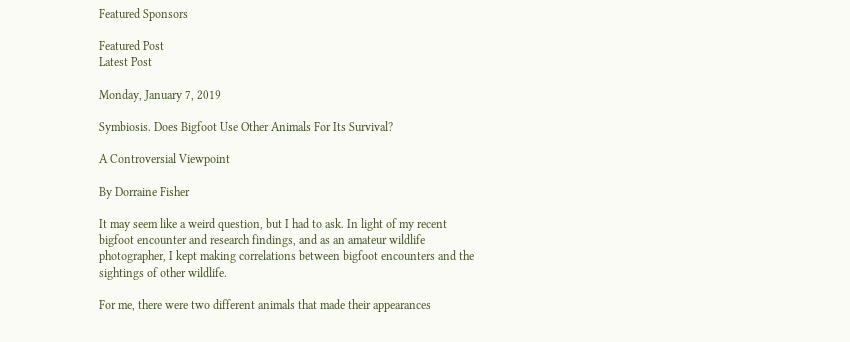Featured Sponsors

Featured Post
Latest Post

Monday, January 7, 2019

Symbiosis. Does Bigfoot Use Other Animals For Its Survival?

A Controversial Viewpoint

By Dorraine Fisher

It may seem like a weird question, but I had to ask. In light of my recent bigfoot encounter and research findings, and as an amateur wildlife photographer, I kept making correlations between bigfoot encounters and the sightings of other wildlife.

For me, there were two different animals that made their appearances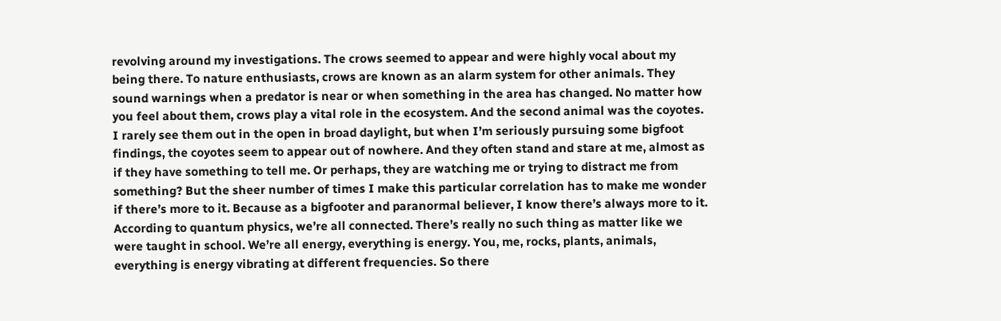revolving around my investigations. The crows seemed to appear and were highly vocal about my being there. To nature enthusiasts, crows are known as an alarm system for other animals. They sound warnings when a predator is near or when something in the area has changed. No matter how you feel about them, crows play a vital role in the ecosystem. And the second animal was the coyotes. I rarely see them out in the open in broad daylight, but when I’m seriously pursuing some bigfoot findings, the coyotes seem to appear out of nowhere. And they often stand and stare at me, almost as if they have something to tell me. Or perhaps, they are watching me or trying to distract me from something? But the sheer number of times I make this particular correlation has to make me wonder if there’s more to it. Because as a bigfooter and paranormal believer, I know there’s always more to it.
According to quantum physics, we’re all connected. There’s really no such thing as matter like we were taught in school. We’re all energy, everything is energy. You, me, rocks, plants, animals, everything is energy vibrating at different frequencies. So there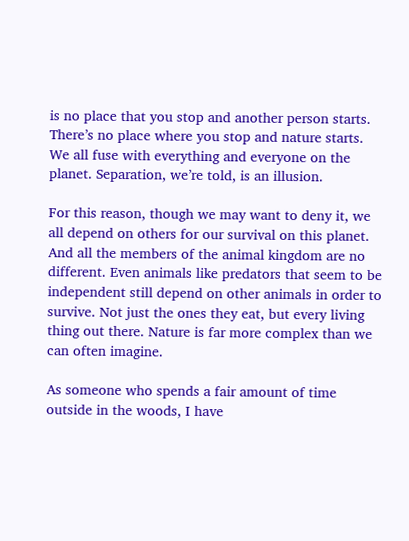is no place that you stop and another person starts. There’s no place where you stop and nature starts.  We all fuse with everything and everyone on the planet. Separation, we’re told, is an illusion.

For this reason, though we may want to deny it, we all depend on others for our survival on this planet. And all the members of the animal kingdom are no different. Even animals like predators that seem to be independent still depend on other animals in order to survive. Not just the ones they eat, but every living thing out there. Nature is far more complex than we can often imagine.

As someone who spends a fair amount of time outside in the woods, I have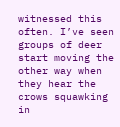witnessed this often. I’ve seen groups of deer start moving the other way when they hear the crows squawking in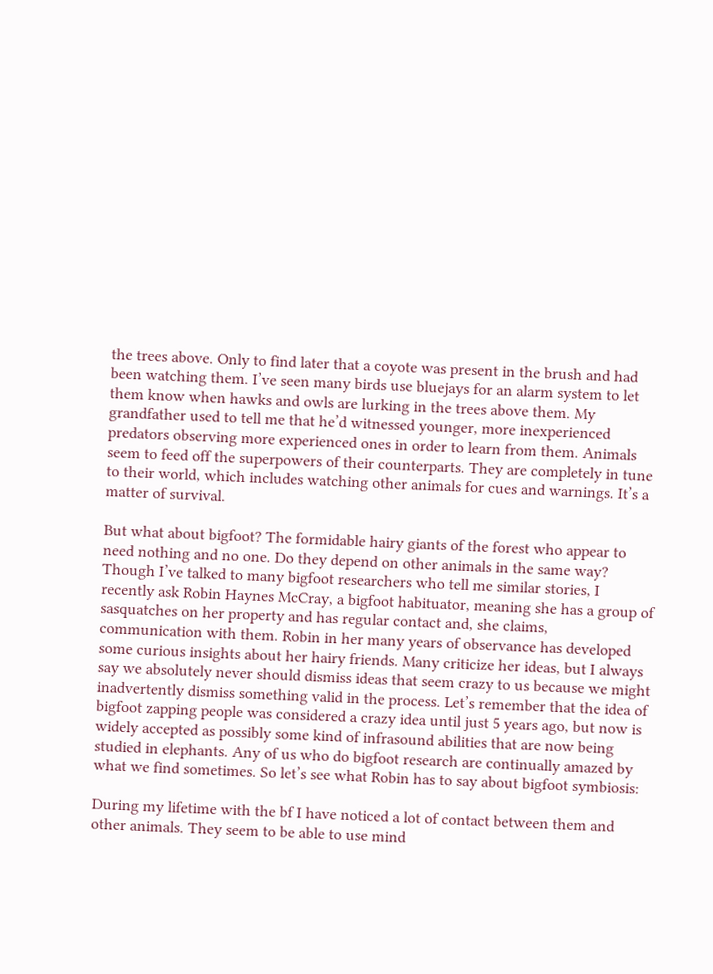the trees above. Only to find later that a coyote was present in the brush and had been watching them. I’ve seen many birds use bluejays for an alarm system to let them know when hawks and owls are lurking in the trees above them. My grandfather used to tell me that he’d witnessed younger, more inexperienced predators observing more experienced ones in order to learn from them. Animals seem to feed off the superpowers of their counterparts. They are completely in tune to their world, which includes watching other animals for cues and warnings. It’s a matter of survival.

But what about bigfoot? The formidable hairy giants of the forest who appear to need nothing and no one. Do they depend on other animals in the same way? Though I’ve talked to many bigfoot researchers who tell me similar stories, I recently ask Robin Haynes McCray, a bigfoot habituator, meaning she has a group of sasquatches on her property and has regular contact and, she claims, communication with them. Robin in her many years of observance has developed some curious insights about her hairy friends. Many criticize her ideas, but I always say we absolutely never should dismiss ideas that seem crazy to us because we might inadvertently dismiss something valid in the process. Let’s remember that the idea of bigfoot zapping people was considered a crazy idea until just 5 years ago, but now is widely accepted as possibly some kind of infrasound abilities that are now being studied in elephants. Any of us who do bigfoot research are continually amazed by what we find sometimes. So let’s see what Robin has to say about bigfoot symbiosis:

During my lifetime with the bf I have noticed a lot of contact between them and other animals. They seem to be able to use mind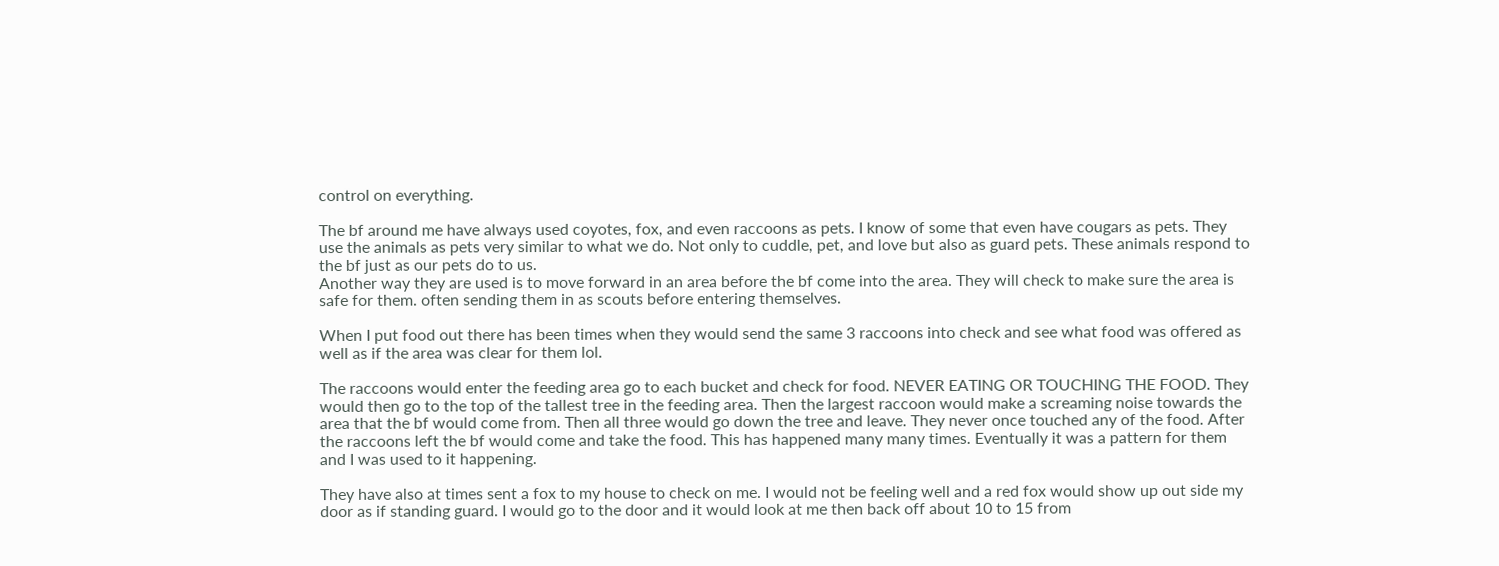control on everything.

The bf around me have always used coyotes, fox, and even raccoons as pets. I know of some that even have cougars as pets. They use the animals as pets very similar to what we do. Not only to cuddle, pet, and love but also as guard pets. These animals respond to the bf just as our pets do to us.
Another way they are used is to move forward in an area before the bf come into the area. They will check to make sure the area is safe for them. often sending them in as scouts before entering themselves.

When I put food out there has been times when they would send the same 3 raccoons into check and see what food was offered as well as if the area was clear for them lol.

The raccoons would enter the feeding area go to each bucket and check for food. NEVER EATING OR TOUCHING THE FOOD. They would then go to the top of the tallest tree in the feeding area. Then the largest raccoon would make a screaming noise towards the area that the bf would come from. Then all three would go down the tree and leave. They never once touched any of the food. After the raccoons left the bf would come and take the food. This has happened many many times. Eventually it was a pattern for them and I was used to it happening.

They have also at times sent a fox to my house to check on me. I would not be feeling well and a red fox would show up out side my door as if standing guard. I would go to the door and it would look at me then back off about 10 to 15 from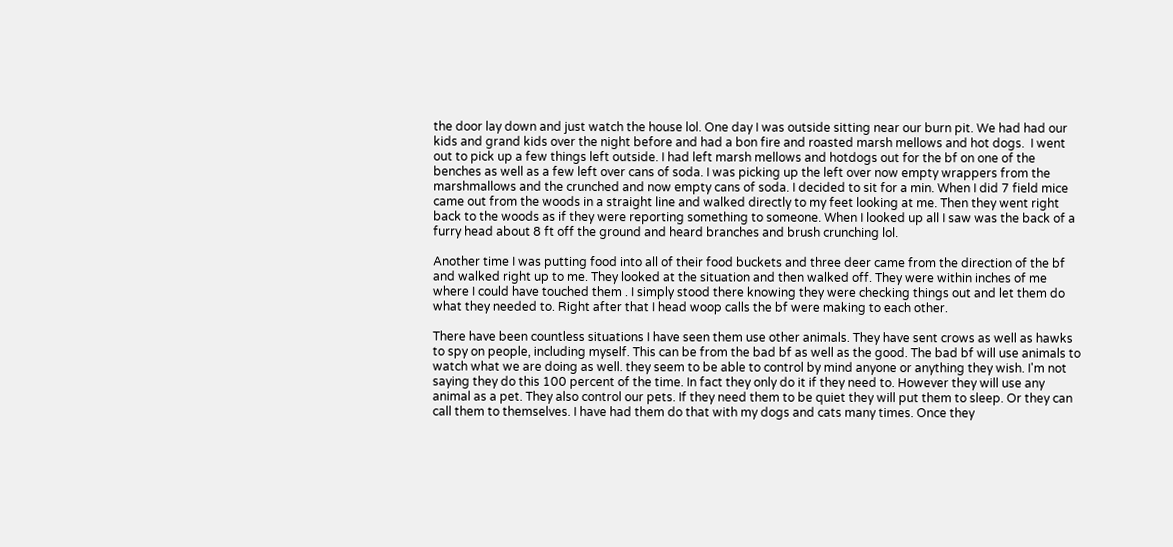the door lay down and just watch the house lol. One day I was outside sitting near our burn pit. We had had our kids and grand kids over the night before and had a bon fire and roasted marsh mellows and hot dogs.  I went out to pick up a few things left outside. I had left marsh mellows and hotdogs out for the bf on one of the benches as well as a few left over cans of soda. I was picking up the left over now empty wrappers from the marshmallows and the crunched and now empty cans of soda. I decided to sit for a min. When I did 7 field mice came out from the woods in a straight line and walked directly to my feet looking at me. Then they went right back to the woods as if they were reporting something to someone. When I looked up all I saw was the back of a furry head about 8 ft off the ground and heard branches and brush crunching lol.

Another time I was putting food into all of their food buckets and three deer came from the direction of the bf and walked right up to me. They looked at the situation and then walked off. They were within inches of me where I could have touched them . I simply stood there knowing they were checking things out and let them do what they needed to. Right after that I head woop calls the bf were making to each other.

There have been countless situations I have seen them use other animals. They have sent crows as well as hawks to spy on people, including myself. This can be from the bad bf as well as the good. The bad bf will use animals to watch what we are doing as well. they seem to be able to control by mind anyone or anything they wish. I'm not saying they do this 100 percent of the time. In fact they only do it if they need to. However they will use any animal as a pet. They also control our pets. If they need them to be quiet they will put them to sleep. Or they can call them to themselves. I have had them do that with my dogs and cats many times. Once they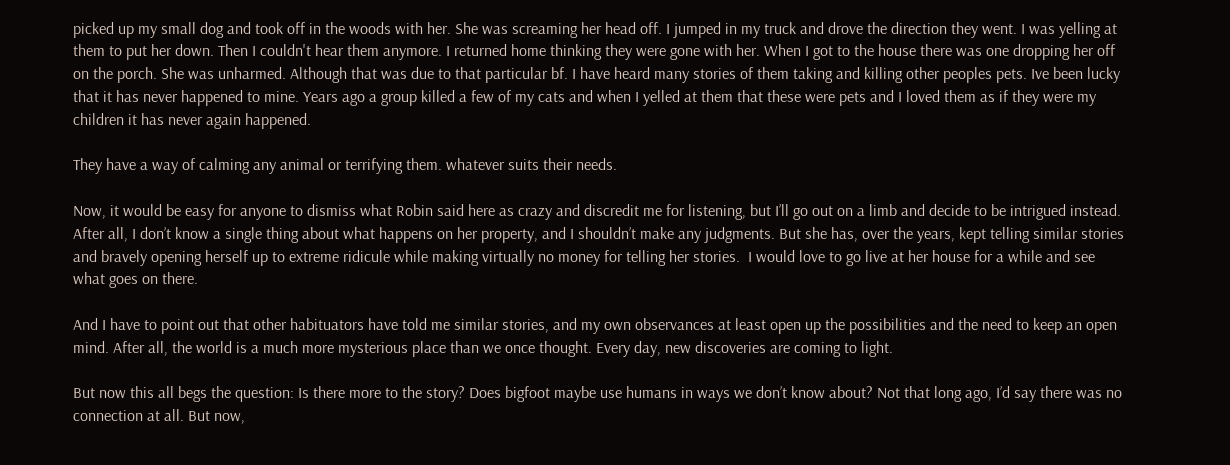picked up my small dog and took off in the woods with her. She was screaming her head off. I jumped in my truck and drove the direction they went. I was yelling at them to put her down. Then I couldn't hear them anymore. I returned home thinking they were gone with her. When I got to the house there was one dropping her off on the porch. She was unharmed. Although that was due to that particular bf. I have heard many stories of them taking and killing other peoples pets. Ive been lucky that it has never happened to mine. Years ago a group killed a few of my cats and when I yelled at them that these were pets and I loved them as if they were my children it has never again happened.

They have a way of calming any animal or terrifying them. whatever suits their needs.

Now, it would be easy for anyone to dismiss what Robin said here as crazy and discredit me for listening, but I’ll go out on a limb and decide to be intrigued instead. After all, I don’t know a single thing about what happens on her property, and I shouldn’t make any judgments. But she has, over the years, kept telling similar stories and bravely opening herself up to extreme ridicule while making virtually no money for telling her stories.  I would love to go live at her house for a while and see what goes on there.

And I have to point out that other habituators have told me similar stories, and my own observances at least open up the possibilities and the need to keep an open mind. After all, the world is a much more mysterious place than we once thought. Every day, new discoveries are coming to light.

But now this all begs the question: Is there more to the story? Does bigfoot maybe use humans in ways we don’t know about? Not that long ago, I’d say there was no connection at all. But now,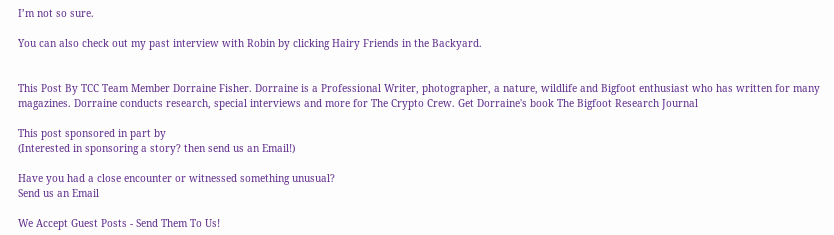I’m not so sure.

You can also check out my past interview with Robin by clicking Hairy Friends in the Backyard.


This Post By TCC Team Member Dorraine Fisher. Dorraine is a Professional Writer, photographer, a nature, wildlife and Bigfoot enthusiast who has written for many magazines. Dorraine conducts research, special interviews and more for The Crypto Crew. Get Dorraine's book The Bigfoot Research Journal

This post sponsored in part by
(Interested in sponsoring a story? then send us an Email!)

Have you had a close encounter or witnessed something unusual?
Send us an Email

We Accept Guest Posts - Send Them To Us!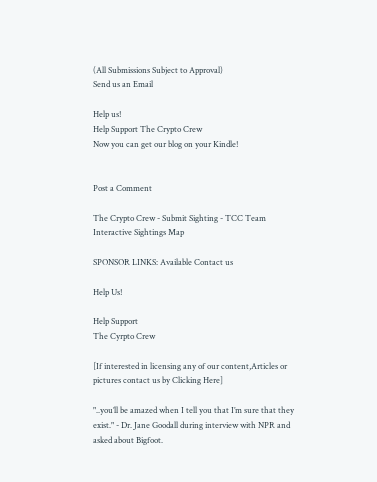(All Submissions Subject to Approval)
Send us an Email

Help us!
Help Support The Crypto Crew
Now you can get our blog on your Kindle!


Post a Comment

The Crypto Crew - Submit Sighting - TCC Team
Interactive Sightings Map

SPONSOR LINKS: Available Contact us

Help Us!

Help Support
The Cyrpto Crew

[If interested in licensing any of our content,Articles or pictures contact us by Clicking Here]

"..you’ll be amazed when I tell you that I’m sure that they exist." - Dr. Jane Goodall during interview with NPR and asked about Bigfoot.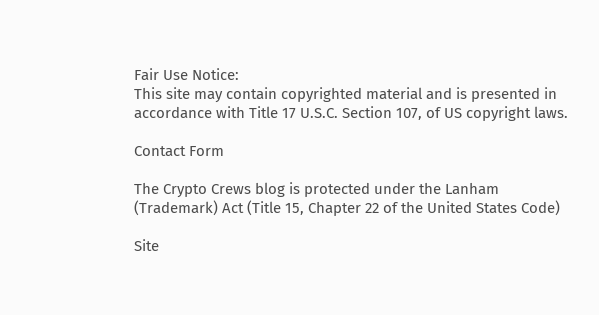Fair Use Notice:
This site may contain copyrighted material and is presented in accordance with Title 17 U.S.C. Section 107, of US copyright laws.

Contact Form

The Crypto Crews blog is protected under the Lanham (Trademark) Act (Title 15, Chapter 22 of the United States Code)

Site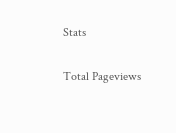Stats

Total Pageviews